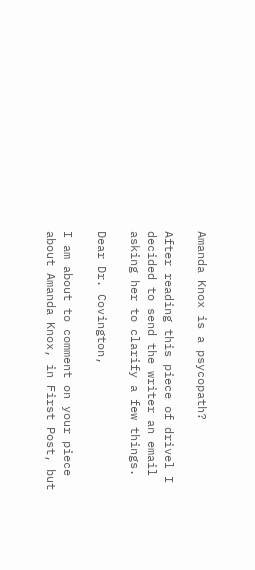Amanda Knox is a psycopath?

After reading this piece of drivel I decided to send the writer an email asking her to clarify a few things.

Dear Dr. Covington,

I am about to comment on your piece about Amanda Knox, in First Post, but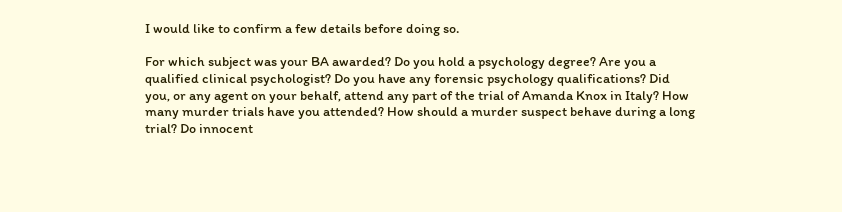I would like to confirm a few details before doing so.

For which subject was your BA awarded? Do you hold a psychology degree? Are you a qualified clinical psychologist? Do you have any forensic psychology qualifications? Did you, or any agent on your behalf, attend any part of the trial of Amanda Knox in Italy? How many murder trials have you attended? How should a murder suspect behave during a long trial? Do innocent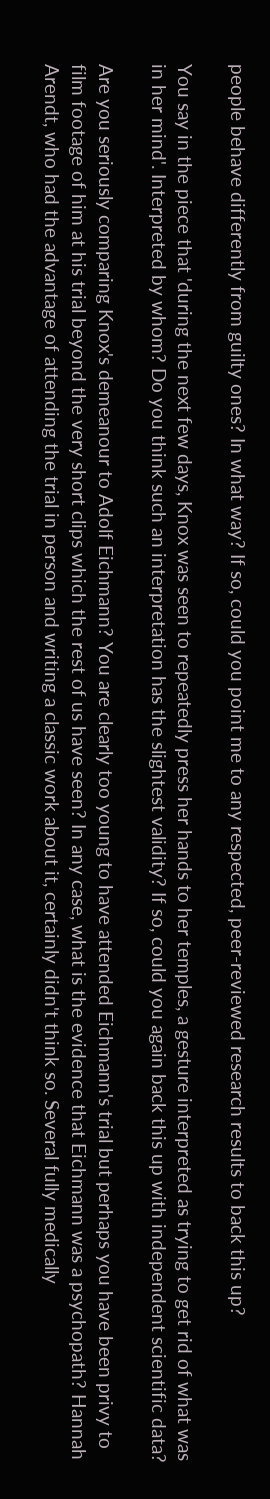people behave differently from guilty ones? In what way? If so, could you point me to any respected, peer-reviewed research results to back this up?

You say in the piece that 'during the next few days, Knox was seen to repeatedly press her hands to her temples, a gesture interpreted as trying to get rid of what was in her mind'. Interpreted by whom? Do you think such an interpretation has the slightest validity? If so, could you again back this up with independent scientific data?

Are you seriously comparing Knox's demeanour to Adolf Eichmann? You are clearly too young to have attended Eichmann's trial but perhaps you have been privy to film footage of him at his trial beyond the very short clips which the rest of us have seen? In any case, what is the evidence that Eichmann was a psychopath? Hannah Arendt, who had the advantage of attending the trial in person and writing a classic work about it, certainly didn't think so. Several fully medically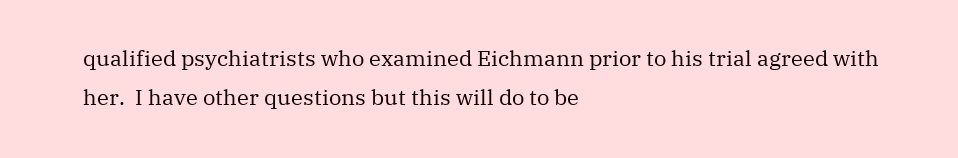qualified psychiatrists who examined Eichmann prior to his trial agreed with her.  I have other questions but this will do to be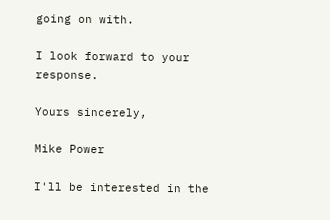going on with.

I look forward to your response.

Yours sincerely,

Mike Power

I'll be interested in the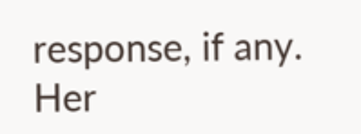response, if any.  Her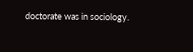doctorate was in sociology.